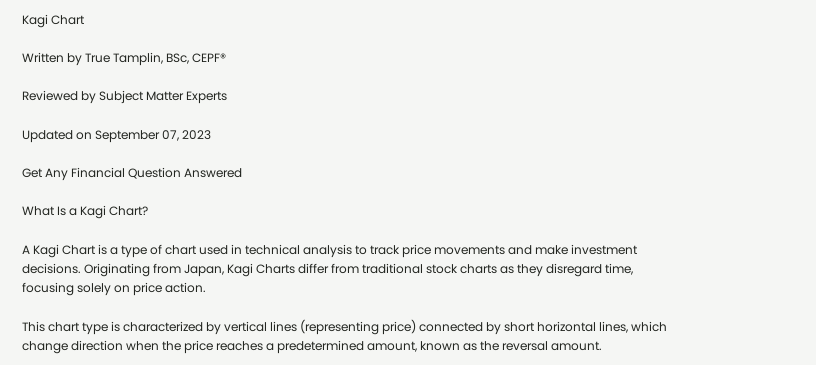Kagi Chart

Written by True Tamplin, BSc, CEPF®

Reviewed by Subject Matter Experts

Updated on September 07, 2023

Get Any Financial Question Answered

What Is a Kagi Chart?

A Kagi Chart is a type of chart used in technical analysis to track price movements and make investment decisions. Originating from Japan, Kagi Charts differ from traditional stock charts as they disregard time, focusing solely on price action.

This chart type is characterized by vertical lines (representing price) connected by short horizontal lines, which change direction when the price reaches a predetermined amount, known as the reversal amount.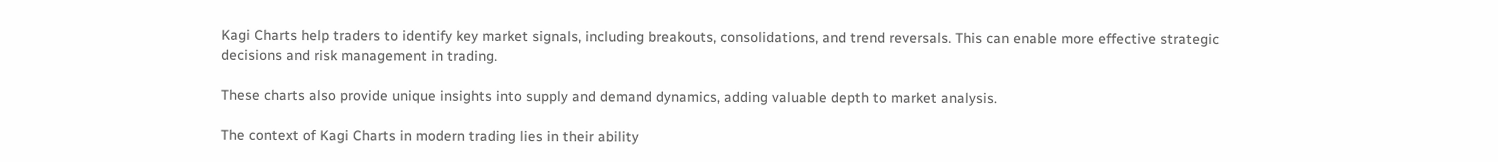Kagi Charts help traders to identify key market signals, including breakouts, consolidations, and trend reversals. This can enable more effective strategic decisions and risk management in trading.

These charts also provide unique insights into supply and demand dynamics, adding valuable depth to market analysis.

The context of Kagi Charts in modern trading lies in their ability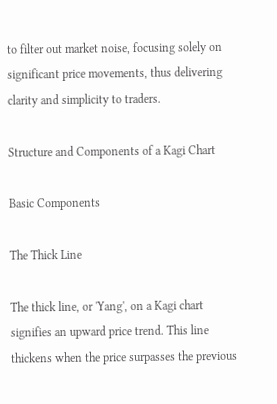to filter out market noise, focusing solely on significant price movements, thus delivering clarity and simplicity to traders.

Structure and Components of a Kagi Chart

Basic Components

The Thick Line

The thick line, or 'Yang', on a Kagi chart signifies an upward price trend. This line thickens when the price surpasses the previous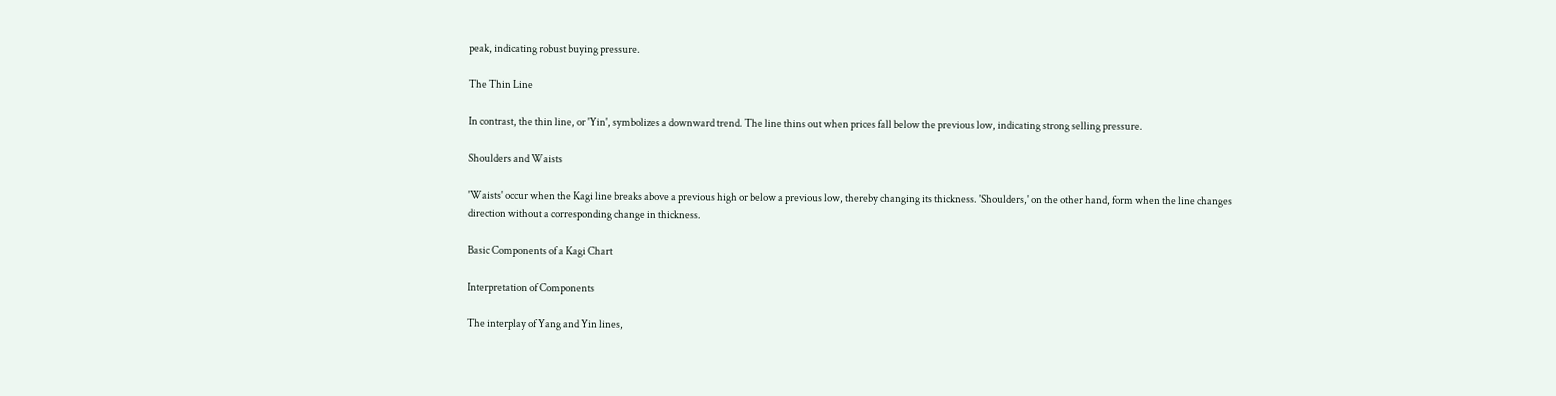peak, indicating robust buying pressure.

The Thin Line

In contrast, the thin line, or 'Yin', symbolizes a downward trend. The line thins out when prices fall below the previous low, indicating strong selling pressure.

Shoulders and Waists

'Waists' occur when the Kagi line breaks above a previous high or below a previous low, thereby changing its thickness. 'Shoulders,' on the other hand, form when the line changes direction without a corresponding change in thickness.

Basic Components of a Kagi Chart

Interpretation of Components

The interplay of Yang and Yin lines,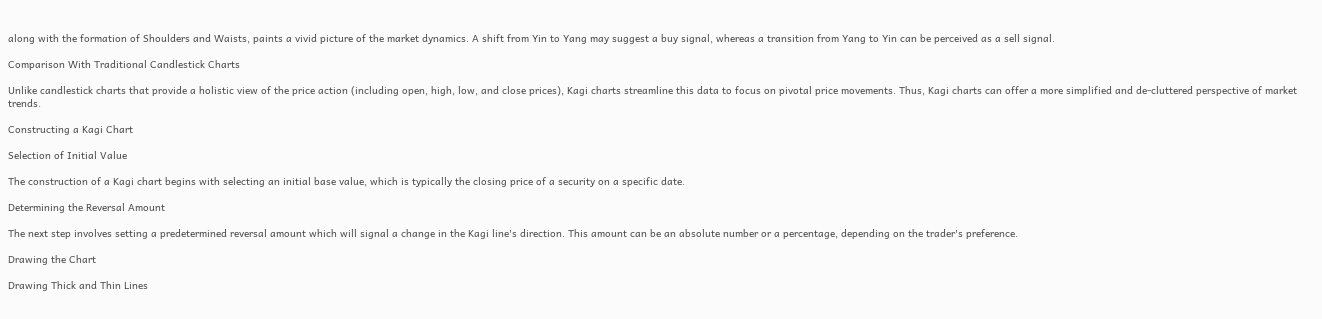along with the formation of Shoulders and Waists, paints a vivid picture of the market dynamics. A shift from Yin to Yang may suggest a buy signal, whereas a transition from Yang to Yin can be perceived as a sell signal.

Comparison With Traditional Candlestick Charts

Unlike candlestick charts that provide a holistic view of the price action (including open, high, low, and close prices), Kagi charts streamline this data to focus on pivotal price movements. Thus, Kagi charts can offer a more simplified and de-cluttered perspective of market trends.

Constructing a Kagi Chart

Selection of Initial Value

The construction of a Kagi chart begins with selecting an initial base value, which is typically the closing price of a security on a specific date.

Determining the Reversal Amount

The next step involves setting a predetermined reversal amount which will signal a change in the Kagi line's direction. This amount can be an absolute number or a percentage, depending on the trader's preference.

Drawing the Chart

Drawing Thick and Thin Lines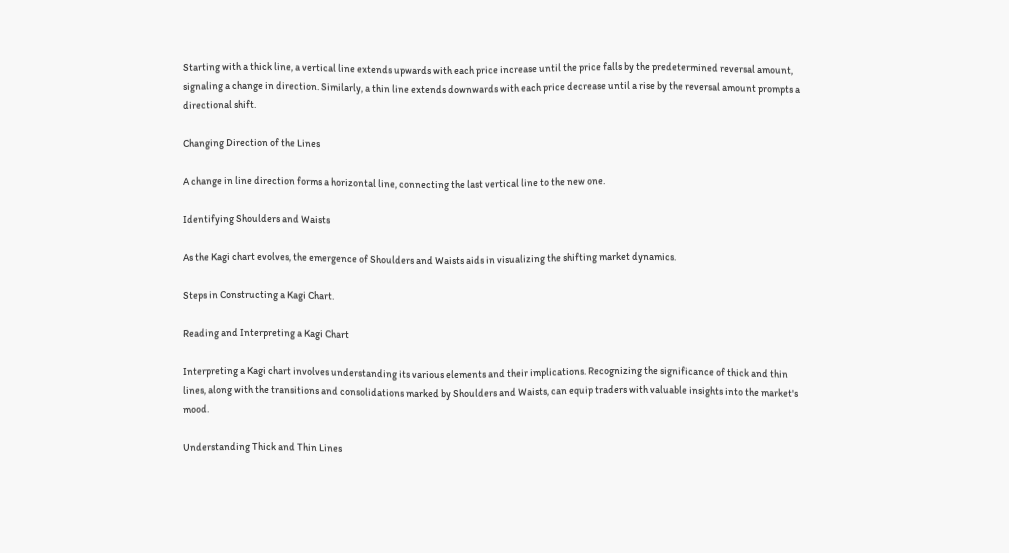Starting with a thick line, a vertical line extends upwards with each price increase until the price falls by the predetermined reversal amount, signaling a change in direction. Similarly, a thin line extends downwards with each price decrease until a rise by the reversal amount prompts a directional shift.

Changing Direction of the Lines

A change in line direction forms a horizontal line, connecting the last vertical line to the new one.

Identifying Shoulders and Waists

As the Kagi chart evolves, the emergence of Shoulders and Waists aids in visualizing the shifting market dynamics.

Steps in Constructing a Kagi Chart.

Reading and Interpreting a Kagi Chart

Interpreting a Kagi chart involves understanding its various elements and their implications. Recognizing the significance of thick and thin lines, along with the transitions and consolidations marked by Shoulders and Waists, can equip traders with valuable insights into the market's mood.

Understanding Thick and Thin Lines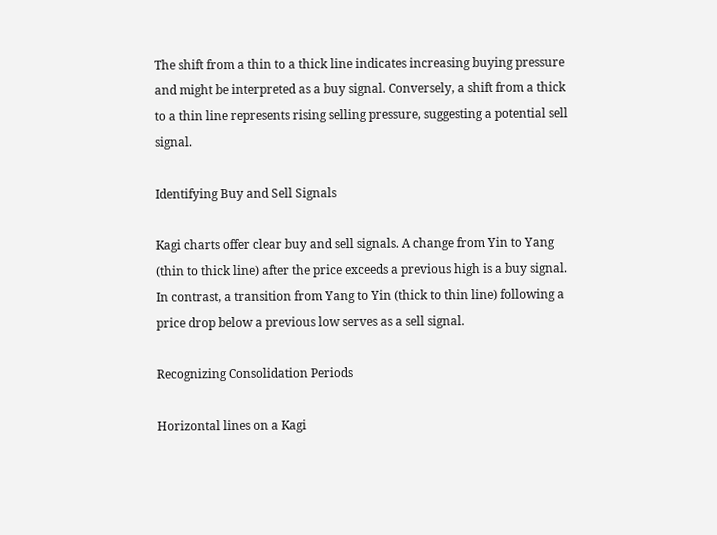The shift from a thin to a thick line indicates increasing buying pressure and might be interpreted as a buy signal. Conversely, a shift from a thick to a thin line represents rising selling pressure, suggesting a potential sell signal.

Identifying Buy and Sell Signals

Kagi charts offer clear buy and sell signals. A change from Yin to Yang (thin to thick line) after the price exceeds a previous high is a buy signal. In contrast, a transition from Yang to Yin (thick to thin line) following a price drop below a previous low serves as a sell signal.

Recognizing Consolidation Periods

Horizontal lines on a Kagi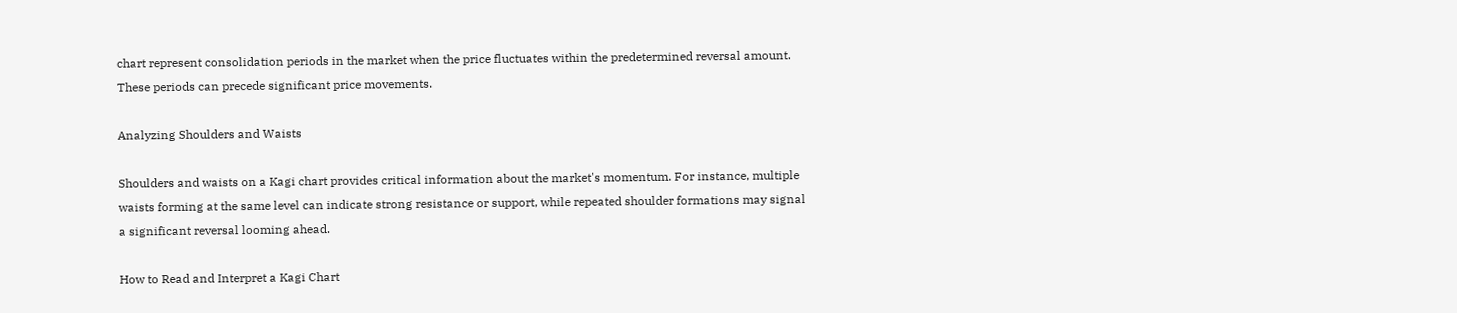chart represent consolidation periods in the market when the price fluctuates within the predetermined reversal amount. These periods can precede significant price movements.

Analyzing Shoulders and Waists

Shoulders and waists on a Kagi chart provides critical information about the market's momentum. For instance, multiple waists forming at the same level can indicate strong resistance or support, while repeated shoulder formations may signal a significant reversal looming ahead.

How to Read and Interpret a Kagi Chart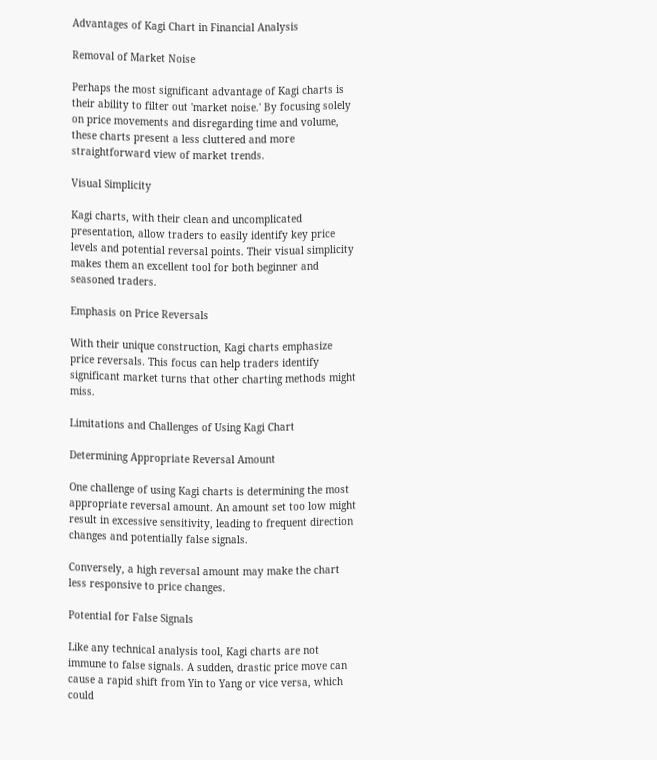Advantages of Kagi Chart in Financial Analysis

Removal of Market Noise

Perhaps the most significant advantage of Kagi charts is their ability to filter out 'market noise.' By focusing solely on price movements and disregarding time and volume, these charts present a less cluttered and more straightforward view of market trends.

Visual Simplicity

Kagi charts, with their clean and uncomplicated presentation, allow traders to easily identify key price levels and potential reversal points. Their visual simplicity makes them an excellent tool for both beginner and seasoned traders.

Emphasis on Price Reversals

With their unique construction, Kagi charts emphasize price reversals. This focus can help traders identify significant market turns that other charting methods might miss.

Limitations and Challenges of Using Kagi Chart

Determining Appropriate Reversal Amount

One challenge of using Kagi charts is determining the most appropriate reversal amount. An amount set too low might result in excessive sensitivity, leading to frequent direction changes and potentially false signals.

Conversely, a high reversal amount may make the chart less responsive to price changes.

Potential for False Signals

Like any technical analysis tool, Kagi charts are not immune to false signals. A sudden, drastic price move can cause a rapid shift from Yin to Yang or vice versa, which could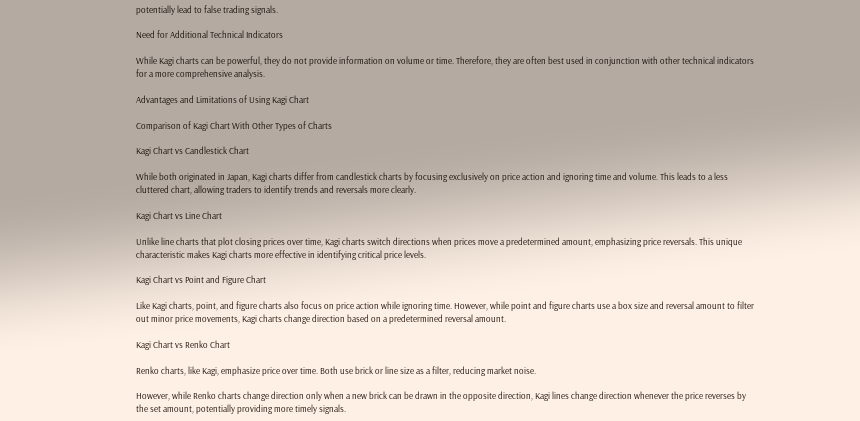potentially lead to false trading signals.

Need for Additional Technical Indicators

While Kagi charts can be powerful, they do not provide information on volume or time. Therefore, they are often best used in conjunction with other technical indicators for a more comprehensive analysis.

Advantages and Limitations of Using Kagi Chart

Comparison of Kagi Chart With Other Types of Charts

Kagi Chart vs Candlestick Chart

While both originated in Japan, Kagi charts differ from candlestick charts by focusing exclusively on price action and ignoring time and volume. This leads to a less cluttered chart, allowing traders to identify trends and reversals more clearly.

Kagi Chart vs Line Chart

Unlike line charts that plot closing prices over time, Kagi charts switch directions when prices move a predetermined amount, emphasizing price reversals. This unique characteristic makes Kagi charts more effective in identifying critical price levels.

Kagi Chart vs Point and Figure Chart

Like Kagi charts, point, and figure charts also focus on price action while ignoring time. However, while point and figure charts use a box size and reversal amount to filter out minor price movements, Kagi charts change direction based on a predetermined reversal amount.

Kagi Chart vs Renko Chart

Renko charts, like Kagi, emphasize price over time. Both use brick or line size as a filter, reducing market noise.

However, while Renko charts change direction only when a new brick can be drawn in the opposite direction, Kagi lines change direction whenever the price reverses by the set amount, potentially providing more timely signals.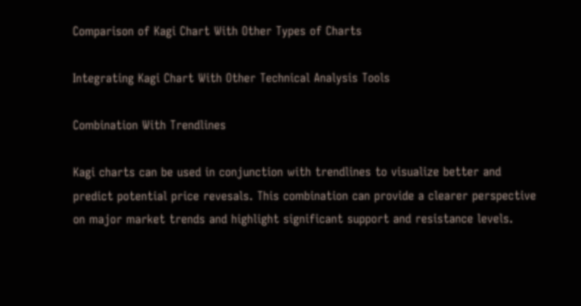Comparison of Kagi Chart With Other Types of Charts

Integrating Kagi Chart With Other Technical Analysis Tools

Combination With Trendlines

Kagi charts can be used in conjunction with trendlines to visualize better and predict potential price revesals. This combination can provide a clearer perspective on major market trends and highlight significant support and resistance levels.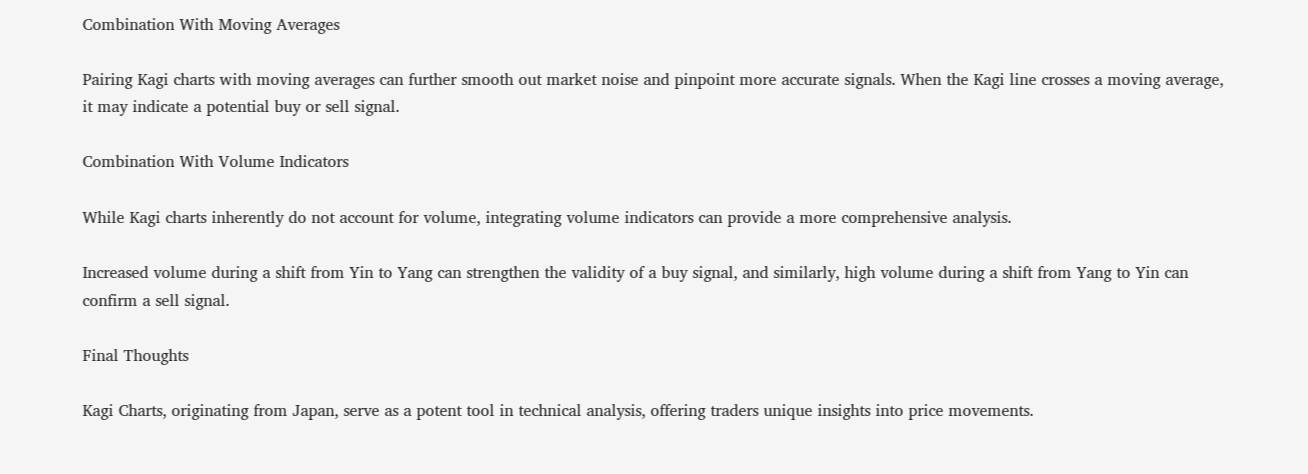Combination With Moving Averages

Pairing Kagi charts with moving averages can further smooth out market noise and pinpoint more accurate signals. When the Kagi line crosses a moving average, it may indicate a potential buy or sell signal.

Combination With Volume Indicators

While Kagi charts inherently do not account for volume, integrating volume indicators can provide a more comprehensive analysis.

Increased volume during a shift from Yin to Yang can strengthen the validity of a buy signal, and similarly, high volume during a shift from Yang to Yin can confirm a sell signal.

Final Thoughts

Kagi Charts, originating from Japan, serve as a potent tool in technical analysis, offering traders unique insights into price movements.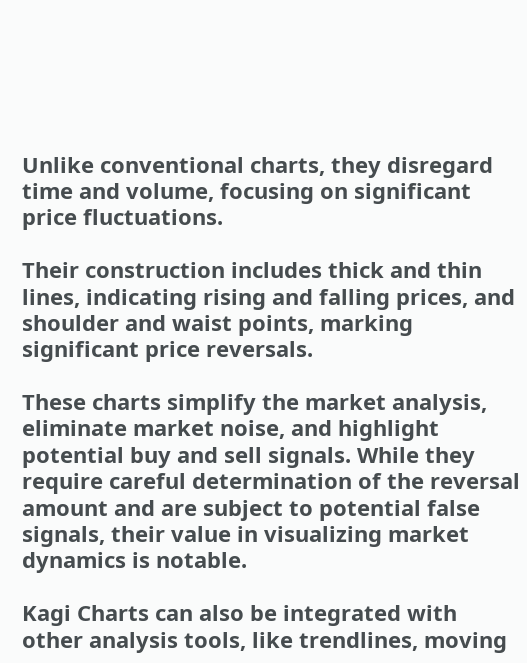Unlike conventional charts, they disregard time and volume, focusing on significant price fluctuations.

Their construction includes thick and thin lines, indicating rising and falling prices, and shoulder and waist points, marking significant price reversals.

These charts simplify the market analysis, eliminate market noise, and highlight potential buy and sell signals. While they require careful determination of the reversal amount and are subject to potential false signals, their value in visualizing market dynamics is notable.

Kagi Charts can also be integrated with other analysis tools, like trendlines, moving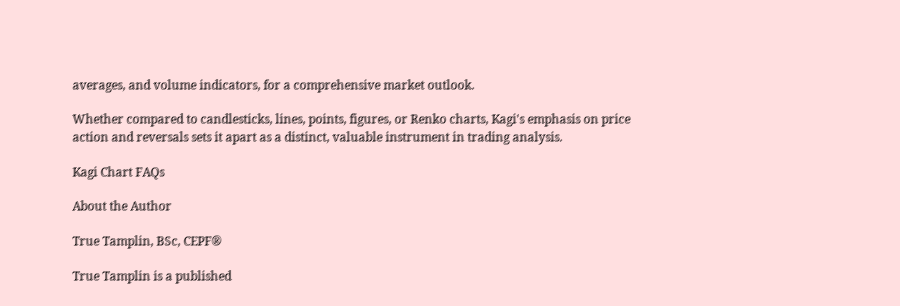averages, and volume indicators, for a comprehensive market outlook.

Whether compared to candlesticks, lines, points, figures, or Renko charts, Kagi's emphasis on price action and reversals sets it apart as a distinct, valuable instrument in trading analysis.

Kagi Chart FAQs

About the Author

True Tamplin, BSc, CEPF®

True Tamplin is a published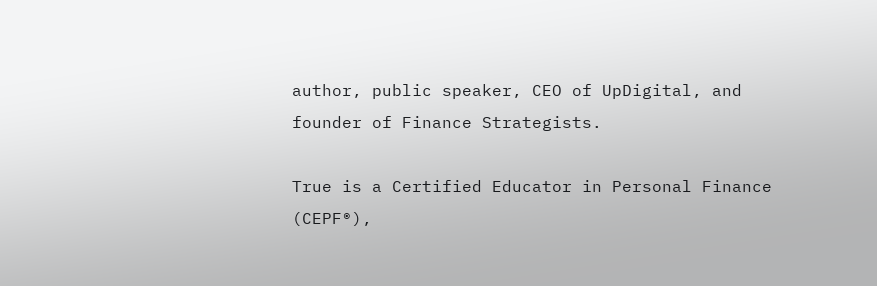author, public speaker, CEO of UpDigital, and founder of Finance Strategists.

True is a Certified Educator in Personal Finance (CEPF®),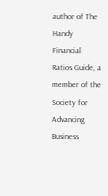author of The Handy Financial Ratios Guide, a member of the Society for Advancing Business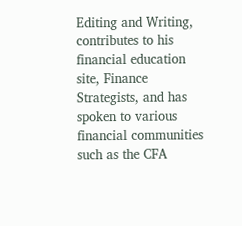Editing and Writing, contributes to his financial education site, Finance Strategists, and has spoken to various financial communities such as the CFA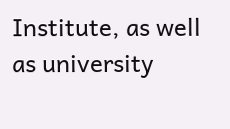Institute, as well as university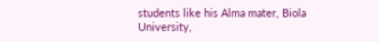students like his Alma mater, Biola University,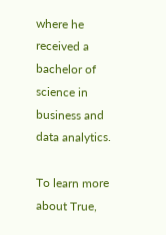where he received a bachelor of science in business and data analytics.

To learn more about True,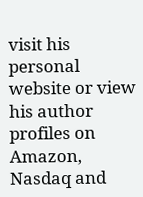visit his personal website or view his author profiles on Amazon, Nasdaq and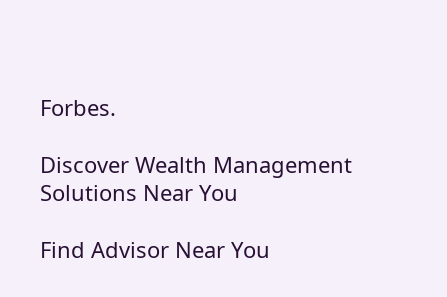Forbes.

Discover Wealth Management Solutions Near You

Find Advisor Near You